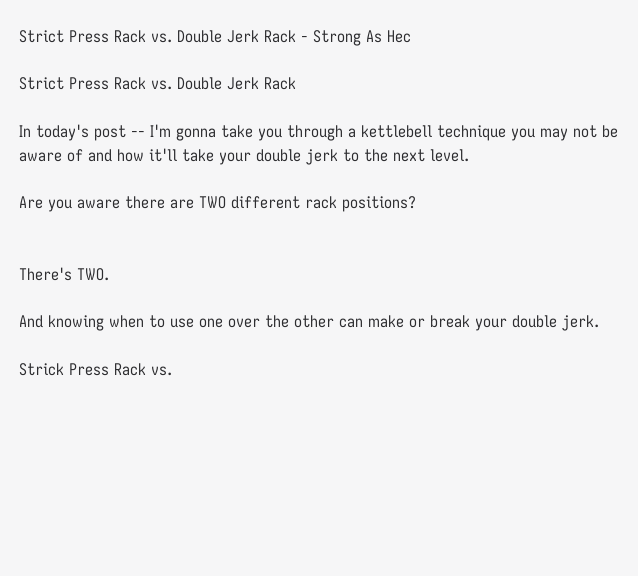Strict Press Rack vs. Double Jerk Rack - Strong As Hec

Strict Press Rack vs. Double Jerk Rack

In today's post -- I'm gonna take you through a kettlebell technique you may not be aware of and how it'll take your double jerk to the next level.

Are you aware there are TWO different rack positions?


There's TWO.

And knowing when to use one over the other can make or break your double jerk.

Strick Press Rack vs.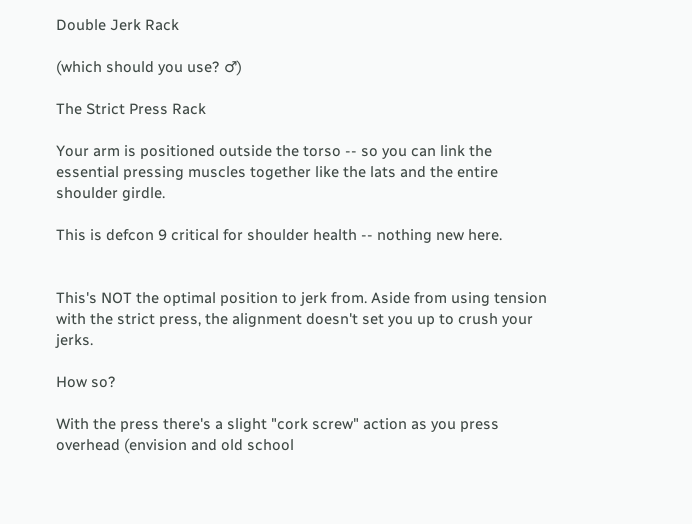Double Jerk Rack

(which should you use? ♂)

The Strict Press Rack

Your arm is positioned outside the torso -- so you can link the essential pressing muscles together like the lats and the entire shoulder girdle.

This is defcon 9 critical for shoulder health -- nothing new here.


This's NOT the optimal position to jerk from. Aside from using tension with the strict press, the alignment doesn't set you up to crush your jerks.

How so?

With the press there's a slight "cork screw" action as you press overhead (envision and old school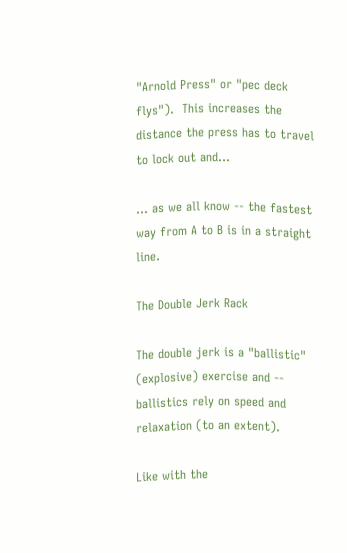"Arnold Press" or "pec deck flys").  This increases the distance the press has to travel to lock out and...

... as we all know -- the fastest way from A to B is in a straight line.

The Double Jerk Rack

The double jerk is a "ballistic" (explosive) exercise and -- ballistics rely on speed and relaxation (to an extent).

Like with the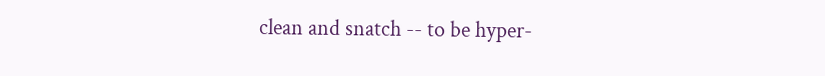clean and snatch -- to be hyper-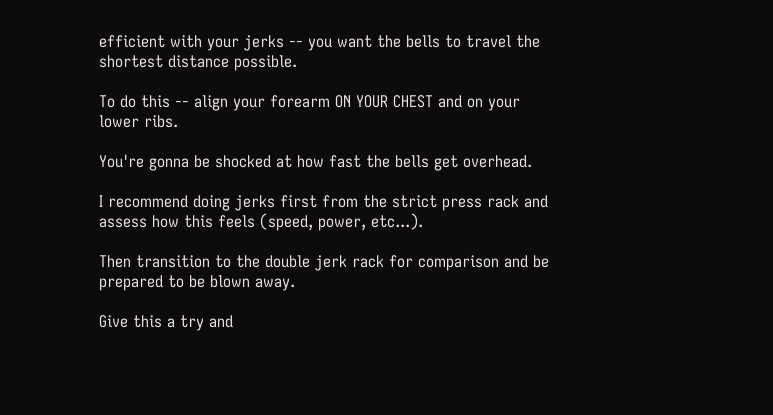efficient with your jerks -- you want the bells to travel the shortest distance possible.

To do this -- align your forearm ON YOUR CHEST and on your lower ribs.

You're gonna be shocked at how fast the bells get overhead.

I recommend doing jerks first from the strict press rack and assess how this feels (speed, power, etc...).

Then transition to the double jerk rack for comparison and be prepared to be blown away.

Give this a try and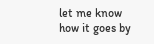let me know how it goes by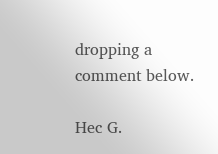dropping a comment below.

Hec G.